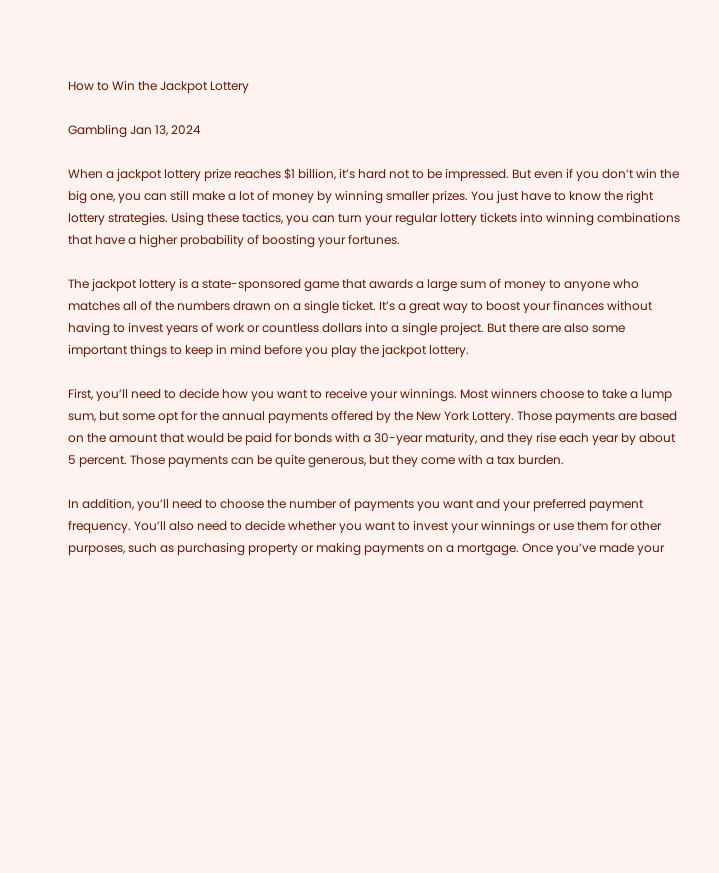How to Win the Jackpot Lottery

Gambling Jan 13, 2024

When a jackpot lottery prize reaches $1 billion, it’s hard not to be impressed. But even if you don’t win the big one, you can still make a lot of money by winning smaller prizes. You just have to know the right lottery strategies. Using these tactics, you can turn your regular lottery tickets into winning combinations that have a higher probability of boosting your fortunes.

The jackpot lottery is a state-sponsored game that awards a large sum of money to anyone who matches all of the numbers drawn on a single ticket. It’s a great way to boost your finances without having to invest years of work or countless dollars into a single project. But there are also some important things to keep in mind before you play the jackpot lottery.

First, you’ll need to decide how you want to receive your winnings. Most winners choose to take a lump sum, but some opt for the annual payments offered by the New York Lottery. Those payments are based on the amount that would be paid for bonds with a 30-year maturity, and they rise each year by about 5 percent. Those payments can be quite generous, but they come with a tax burden.

In addition, you’ll need to choose the number of payments you want and your preferred payment frequency. You’ll also need to decide whether you want to invest your winnings or use them for other purposes, such as purchasing property or making payments on a mortgage. Once you’ve made your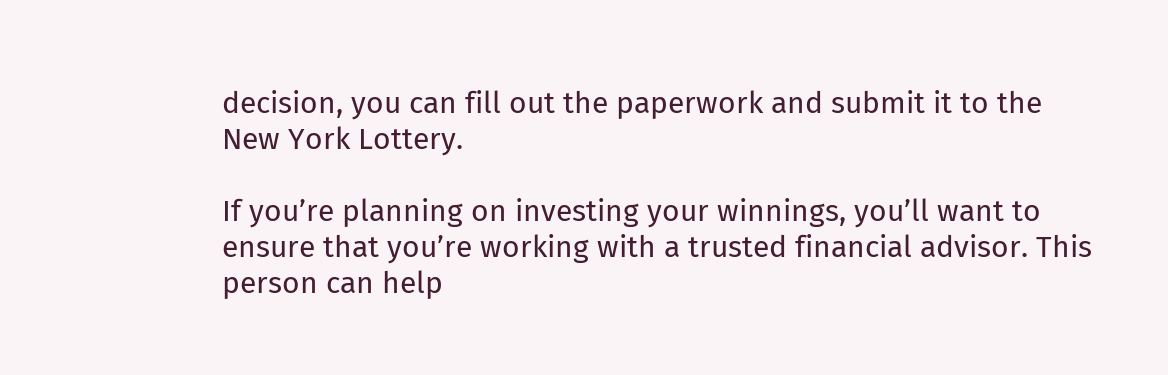decision, you can fill out the paperwork and submit it to the New York Lottery.

If you’re planning on investing your winnings, you’ll want to ensure that you’re working with a trusted financial advisor. This person can help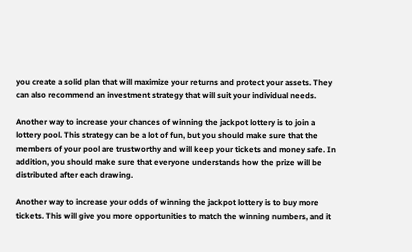you create a solid plan that will maximize your returns and protect your assets. They can also recommend an investment strategy that will suit your individual needs.

Another way to increase your chances of winning the jackpot lottery is to join a lottery pool. This strategy can be a lot of fun, but you should make sure that the members of your pool are trustworthy and will keep your tickets and money safe. In addition, you should make sure that everyone understands how the prize will be distributed after each drawing.

Another way to increase your odds of winning the jackpot lottery is to buy more tickets. This will give you more opportunities to match the winning numbers, and it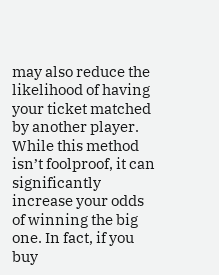may also reduce the likelihood of having your ticket matched by another player. While this method isn’t foolproof, it can significantly increase your odds of winning the big one. In fact, if you buy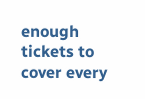enough tickets to cover every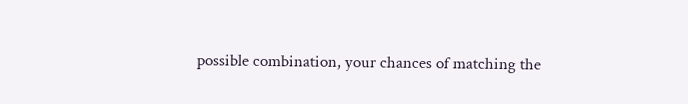possible combination, your chances of matching the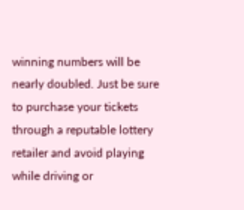winning numbers will be nearly doubled. Just be sure to purchase your tickets through a reputable lottery retailer and avoid playing while driving or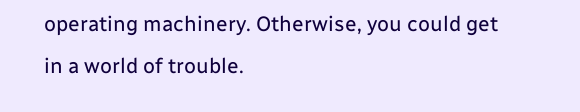operating machinery. Otherwise, you could get in a world of trouble.